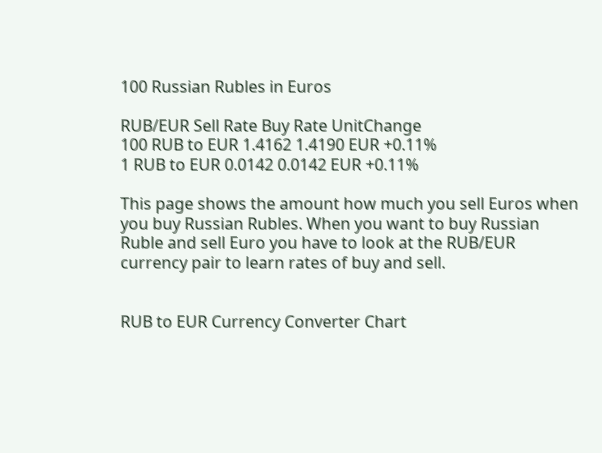100 Russian Rubles in Euros

RUB/EUR Sell Rate Buy Rate UnitChange
100 RUB to EUR 1.4162 1.4190 EUR +0.11%
1 RUB to EUR 0.0142 0.0142 EUR +0.11%

This page shows the amount how much you sell Euros when you buy Russian Rubles. When you want to buy Russian Ruble and sell Euro you have to look at the RUB/EUR currency pair to learn rates of buy and sell.


RUB to EUR Currency Converter Chart